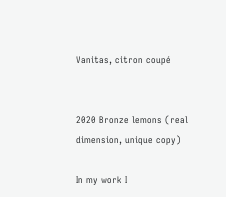Vanitas, citron coupé


2020 Bronze lemons (real dimension, unique copy)

In my work I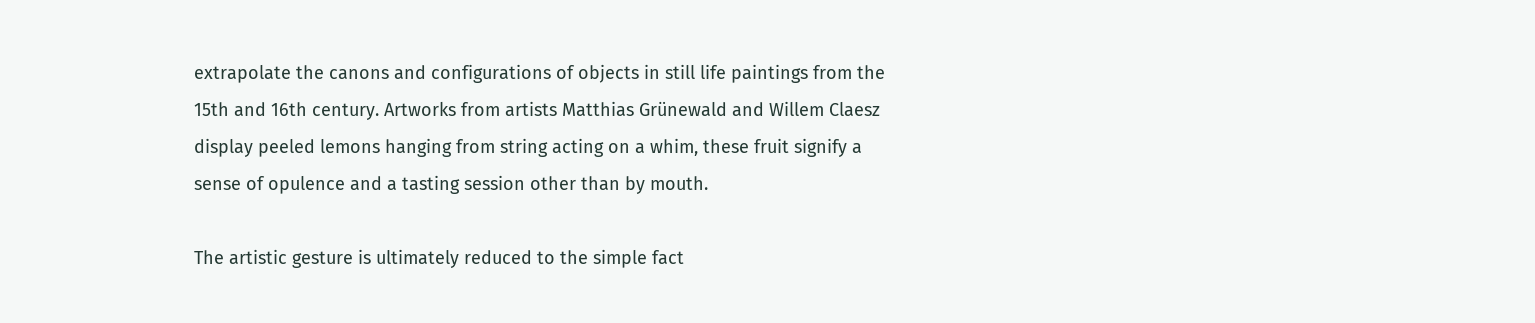extrapolate the canons and configurations of objects in still life paintings from the 15th and 16th century. Artworks from artists Matthias Grünewald and Willem Claesz display peeled lemons hanging from string acting on a whim, these fruit signify a sense of opulence and a tasting session other than by mouth.

The artistic gesture is ultimately reduced to the simple fact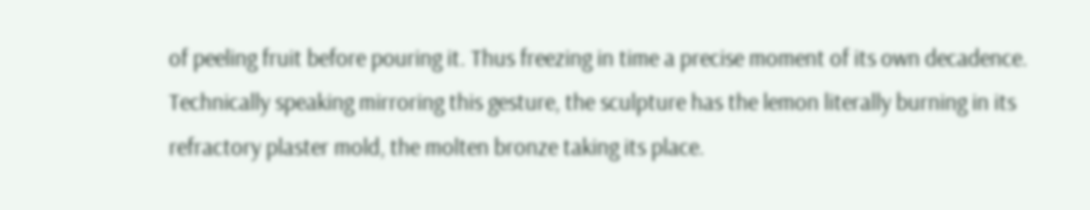of peeling fruit before pouring it. Thus freezing in time a precise moment of its own decadence. Technically speaking mirroring this gesture, the sculpture has the lemon literally burning in its refractory plaster mold, the molten bronze taking its place.